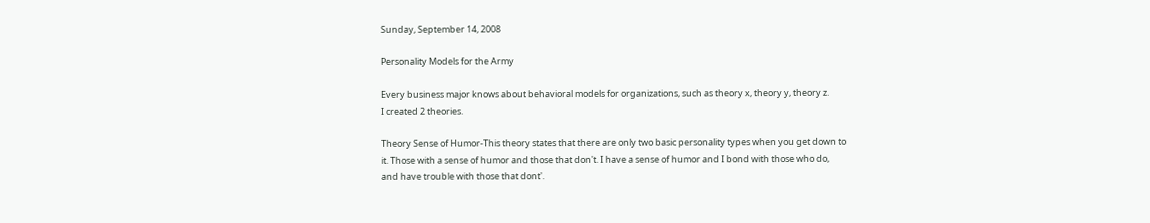Sunday, September 14, 2008

Personality Models for the Army

Every business major knows about behavioral models for organizations, such as theory x, theory y, theory z.
I created 2 theories.

Theory Sense of Humor-This theory states that there are only two basic personality types when you get down to it. Those with a sense of humor and those that don't. I have a sense of humor and I bond with those who do, and have trouble with those that dont'.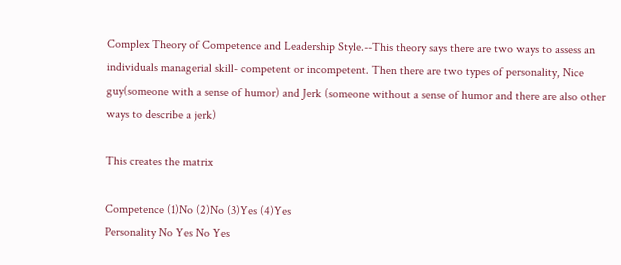Complex Theory of Competence and Leadership Style.--This theory says there are two ways to assess an individuals managerial skill- competent or incompetent. Then there are two types of personality, Nice guy(someone with a sense of humor) and Jerk (someone without a sense of humor and there are also other ways to describe a jerk)

This creates the matrix

Competence (1)No (2)No (3)Yes (4)Yes
Personality No Yes No Yes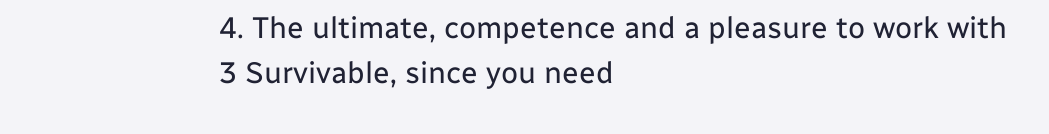4. The ultimate, competence and a pleasure to work with
3 Survivable, since you need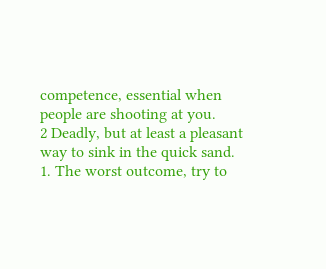competence, essential when people are shooting at you.
2 Deadly, but at least a pleasant way to sink in the quick sand.
1. The worst outcome, try to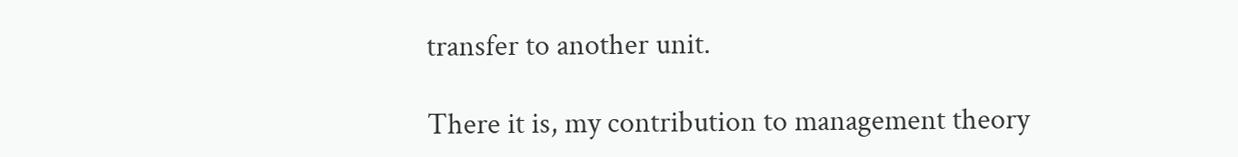transfer to another unit.

There it is, my contribution to management theory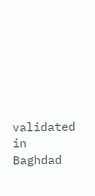validated in Baghdad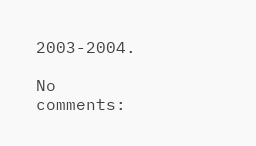2003-2004.

No comments: